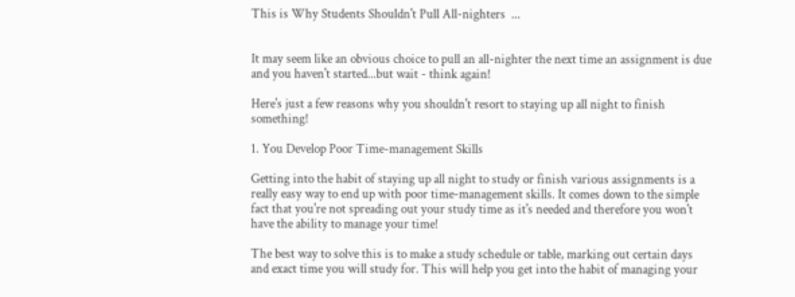This is Why Students Shouldn't Pull All-nighters  ...


It may seem like an obvious choice to pull an all-nighter the next time an assignment is due and you haven't started...but wait - think again!

Here's just a few reasons why you shouldn't resort to staying up all night to finish something!

1. You Develop Poor Time-management Skills

Getting into the habit of staying up all night to study or finish various assignments is a really easy way to end up with poor time-management skills. It comes down to the simple fact that you're not spreading out your study time as it's needed and therefore you won't have the ability to manage your time!

The best way to solve this is to make a study schedule or table, marking out certain days and exact time you will study for. This will help you get into the habit of managing your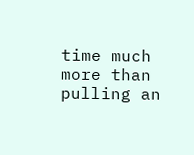time much more than pulling an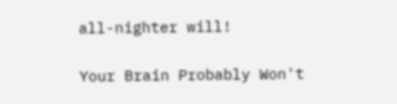all-nighter will!

Your Brain Probably Won't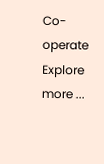Co-operate
Explore more ...